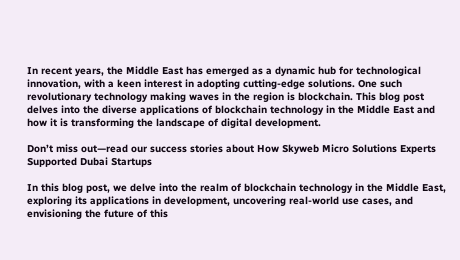In recent years, the Middle East has emerged as a dynamic hub for technological innovation, with a keen interest in adopting cutting-edge solutions. One such revolutionary technology making waves in the region is blockchain. This blog post delves into the diverse applications of blockchain technology in the Middle East and how it is transforming the landscape of digital development.

Don’t miss out—read our success stories about How Skyweb Micro Solutions Experts Supported Dubai Startups

In this blog post, we delve into the realm of blockchain technology in the Middle East, exploring its applications in development, uncovering real-world use cases, and envisioning the future of this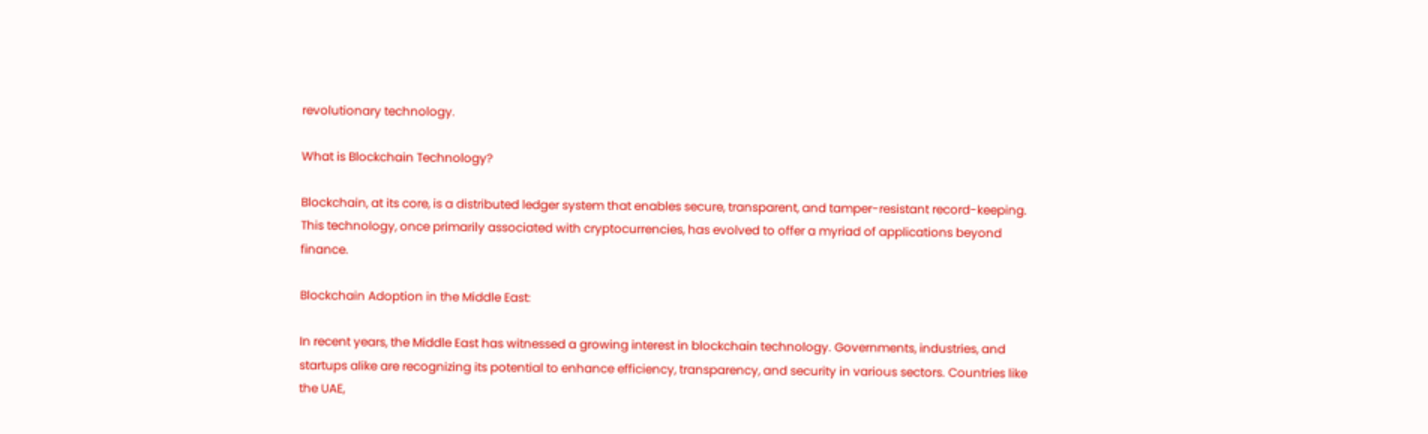revolutionary technology.

What is Blockchain Technology?

Blockchain, at its core, is a distributed ledger system that enables secure, transparent, and tamper-resistant record-keeping. This technology, once primarily associated with cryptocurrencies, has evolved to offer a myriad of applications beyond finance.

Blockchain Adoption in the Middle East:

In recent years, the Middle East has witnessed a growing interest in blockchain technology. Governments, industries, and startups alike are recognizing its potential to enhance efficiency, transparency, and security in various sectors. Countries like the UAE,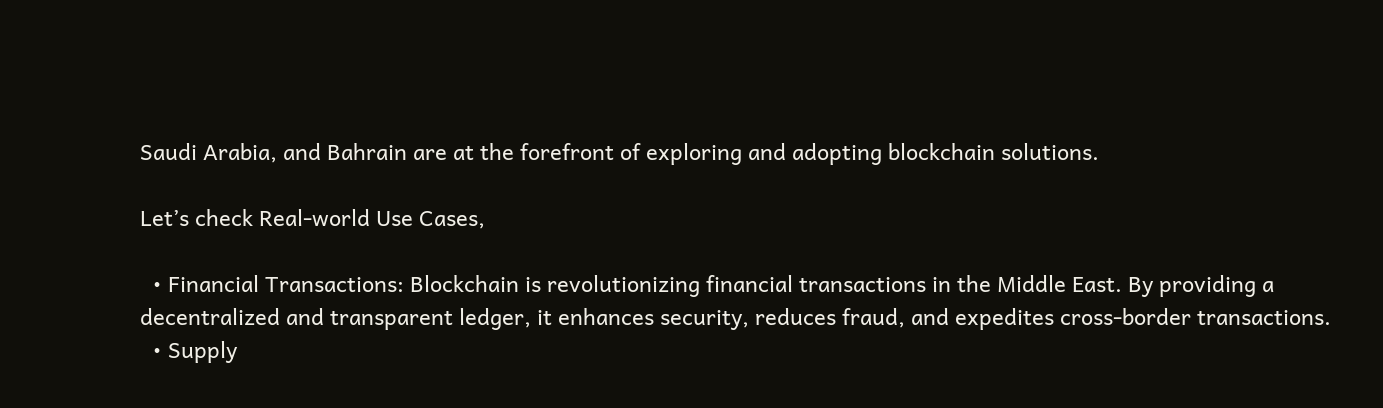Saudi Arabia, and Bahrain are at the forefront of exploring and adopting blockchain solutions.

Let’s check Real-world Use Cases,

  • Financial Transactions: Blockchain is revolutionizing financial transactions in the Middle East. By providing a decentralized and transparent ledger, it enhances security, reduces fraud, and expedites cross-border transactions.
  • Supply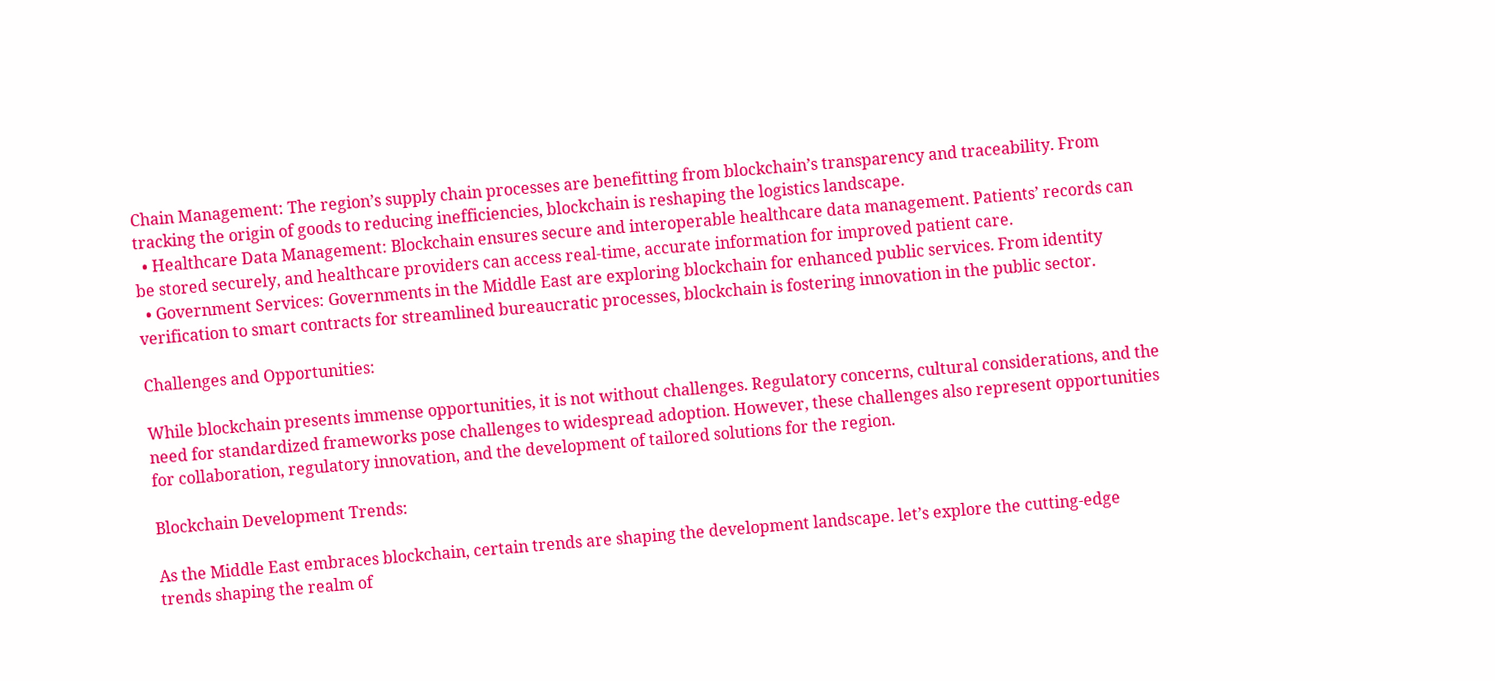Chain Management: The region’s supply chain processes are benefitting from blockchain’s transparency and traceability. From tracking the origin of goods to reducing inefficiencies, blockchain is reshaping the logistics landscape.
  • Healthcare Data Management: Blockchain ensures secure and interoperable healthcare data management. Patients’ records can be stored securely, and healthcare providers can access real-time, accurate information for improved patient care.
  • Government Services: Governments in the Middle East are exploring blockchain for enhanced public services. From identity verification to smart contracts for streamlined bureaucratic processes, blockchain is fostering innovation in the public sector.

Challenges and Opportunities:

While blockchain presents immense opportunities, it is not without challenges. Regulatory concerns, cultural considerations, and the need for standardized frameworks pose challenges to widespread adoption. However, these challenges also represent opportunities for collaboration, regulatory innovation, and the development of tailored solutions for the region.

Blockchain Development Trends:

As the Middle East embraces blockchain, certain trends are shaping the development landscape. let’s explore the cutting-edge trends shaping the realm of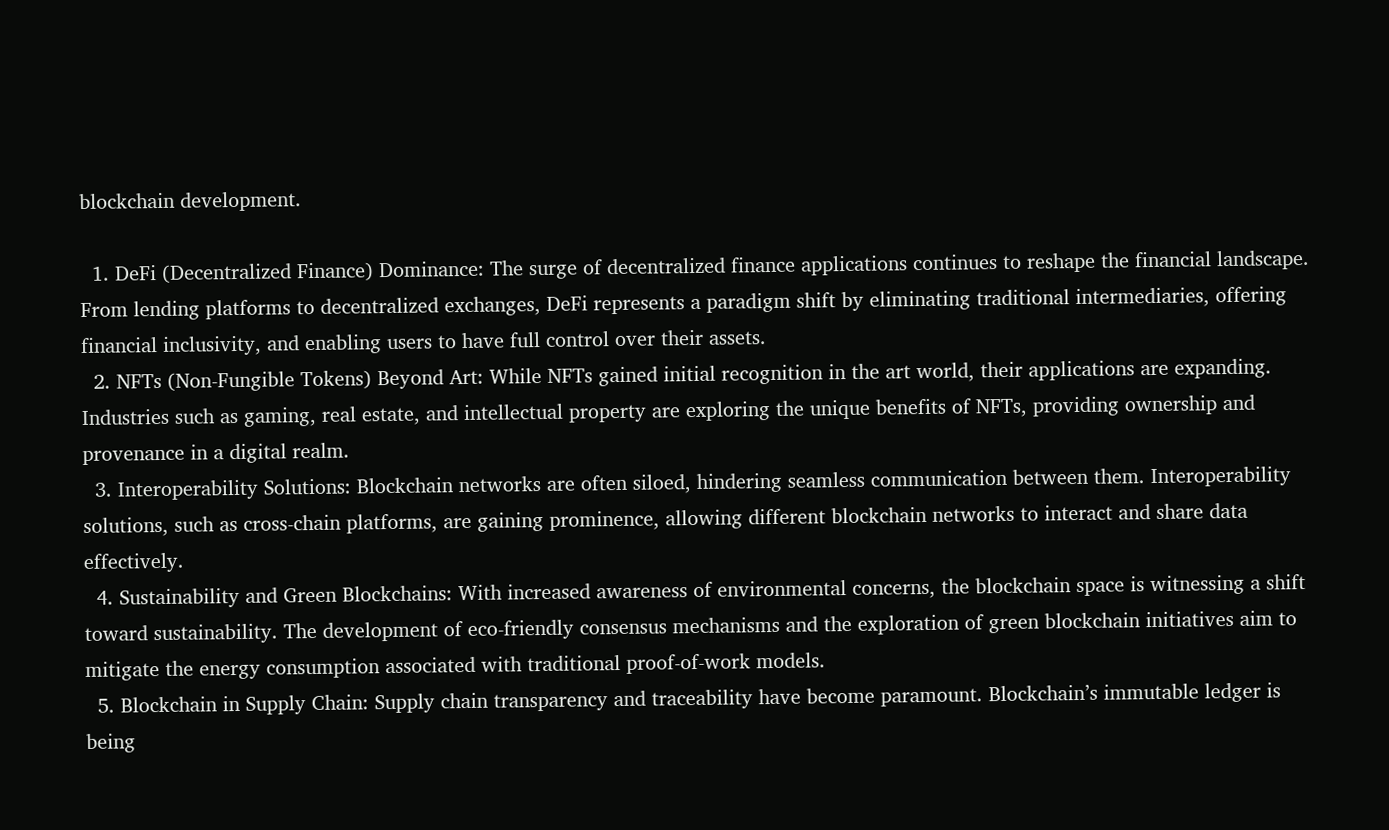blockchain development.

  1. DeFi (Decentralized Finance) Dominance: The surge of decentralized finance applications continues to reshape the financial landscape. From lending platforms to decentralized exchanges, DeFi represents a paradigm shift by eliminating traditional intermediaries, offering financial inclusivity, and enabling users to have full control over their assets.
  2. NFTs (Non-Fungible Tokens) Beyond Art: While NFTs gained initial recognition in the art world, their applications are expanding. Industries such as gaming, real estate, and intellectual property are exploring the unique benefits of NFTs, providing ownership and provenance in a digital realm.
  3. Interoperability Solutions: Blockchain networks are often siloed, hindering seamless communication between them. Interoperability solutions, such as cross-chain platforms, are gaining prominence, allowing different blockchain networks to interact and share data effectively.
  4. Sustainability and Green Blockchains: With increased awareness of environmental concerns, the blockchain space is witnessing a shift toward sustainability. The development of eco-friendly consensus mechanisms and the exploration of green blockchain initiatives aim to mitigate the energy consumption associated with traditional proof-of-work models.
  5. Blockchain in Supply Chain: Supply chain transparency and traceability have become paramount. Blockchain’s immutable ledger is being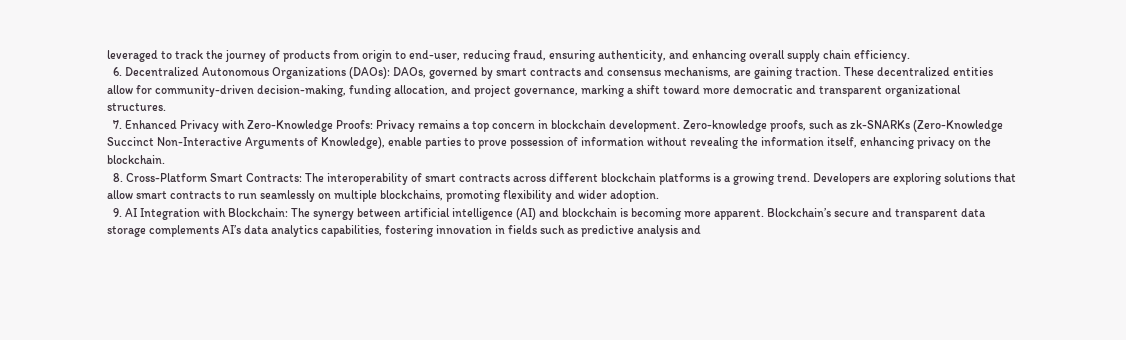leveraged to track the journey of products from origin to end-user, reducing fraud, ensuring authenticity, and enhancing overall supply chain efficiency.
  6. Decentralized Autonomous Organizations (DAOs): DAOs, governed by smart contracts and consensus mechanisms, are gaining traction. These decentralized entities allow for community-driven decision-making, funding allocation, and project governance, marking a shift toward more democratic and transparent organizational structures.
  7. Enhanced Privacy with Zero-Knowledge Proofs: Privacy remains a top concern in blockchain development. Zero-knowledge proofs, such as zk-SNARKs (Zero-Knowledge Succinct Non-Interactive Arguments of Knowledge), enable parties to prove possession of information without revealing the information itself, enhancing privacy on the blockchain.
  8. Cross-Platform Smart Contracts: The interoperability of smart contracts across different blockchain platforms is a growing trend. Developers are exploring solutions that allow smart contracts to run seamlessly on multiple blockchains, promoting flexibility and wider adoption.
  9. AI Integration with Blockchain: The synergy between artificial intelligence (AI) and blockchain is becoming more apparent. Blockchain’s secure and transparent data storage complements AI’s data analytics capabilities, fostering innovation in fields such as predictive analysis and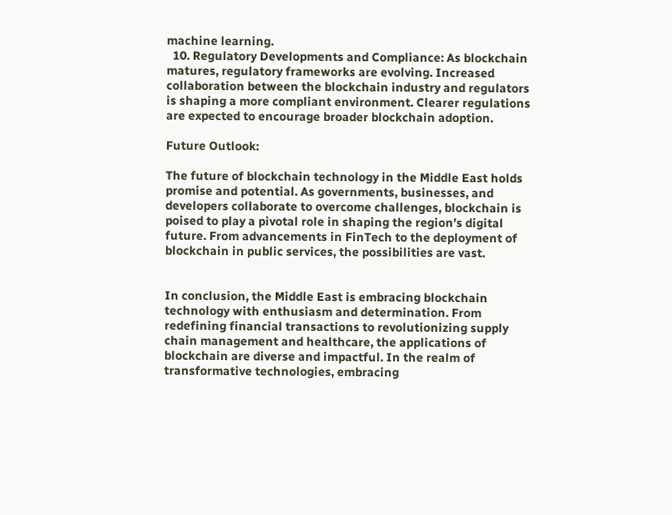machine learning.
  10. Regulatory Developments and Compliance: As blockchain matures, regulatory frameworks are evolving. Increased collaboration between the blockchain industry and regulators is shaping a more compliant environment. Clearer regulations are expected to encourage broader blockchain adoption.

Future Outlook:

The future of blockchain technology in the Middle East holds promise and potential. As governments, businesses, and developers collaborate to overcome challenges, blockchain is poised to play a pivotal role in shaping the region’s digital future. From advancements in FinTech to the deployment of blockchain in public services, the possibilities are vast.


In conclusion, the Middle East is embracing blockchain technology with enthusiasm and determination. From redefining financial transactions to revolutionizing supply chain management and healthcare, the applications of blockchain are diverse and impactful. In the realm of transformative technologies, embracing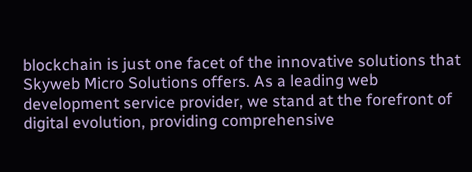blockchain is just one facet of the innovative solutions that Skyweb Micro Solutions offers. As a leading web development service provider, we stand at the forefront of digital evolution, providing comprehensive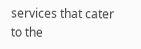services that cater to the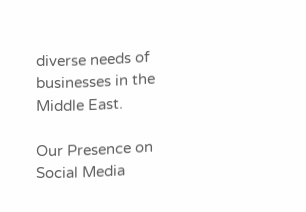diverse needs of businesses in the Middle East.

Our Presence on Social Media